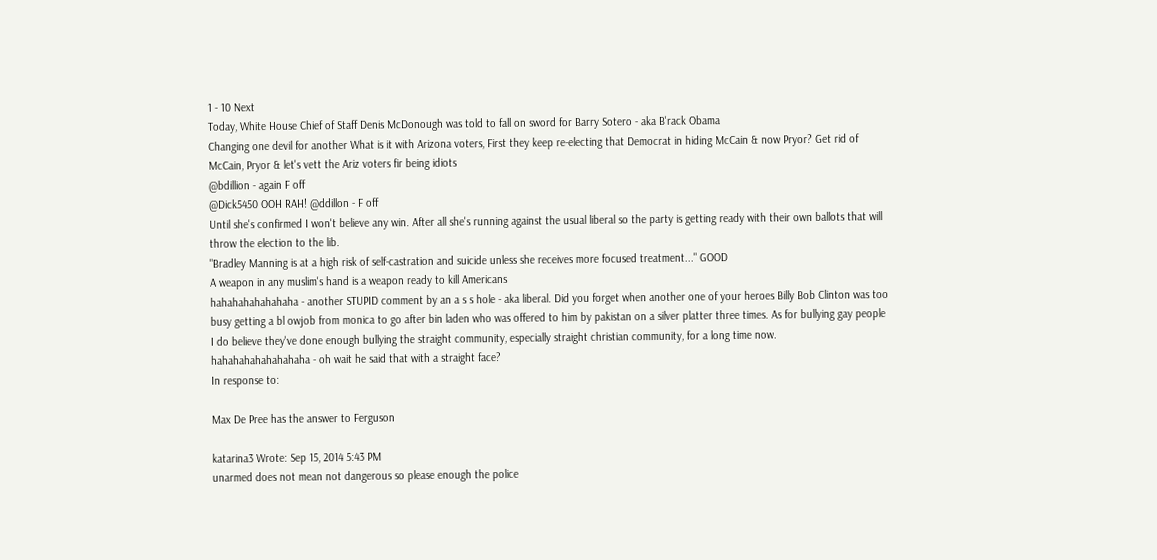1 - 10 Next
Today, White House Chief of Staff Denis McDonough was told to fall on sword for Barry Sotero - aka B'rack Obama
Changing one devil for another What is it with Arizona voters, First they keep re-electing that Democrat in hiding McCain & now Pryor? Get rid of McCain, Pryor & let's vett the Ariz voters fir being idiots
@bdillion - again F off
@Dick5450 OOH RAH! @ddillon - F off
Until she's confirmed I won't believe any win. After all she's running against the usual liberal so the party is getting ready with their own ballots that will throw the election to the lib.
"Bradley Manning is at a high risk of self-castration and suicide unless she receives more focused treatment..." GOOD
A weapon in any muslim's hand is a weapon ready to kill Americans
hahahahahahahaha - another STUPID comment by an a s s hole - aka liberal. Did you forget when another one of your heroes Billy Bob Clinton was too busy getting a bl owjob from monica to go after bin laden who was offered to him by pakistan on a silver platter three times. As for bullying gay people I do believe they've done enough bullying the straight community, especially straight christian community, for a long time now.
hahahahahahahahaha - oh wait he said that with a straight face?
In response to:

Max De Pree has the answer to Ferguson

katarina3 Wrote: Sep 15, 2014 5:43 PM
unarmed does not mean not dangerous so please enough the police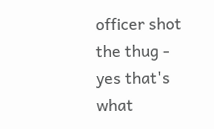officer shot the thug - yes that's what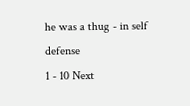he was a thug - in self defense
1 - 10 Next